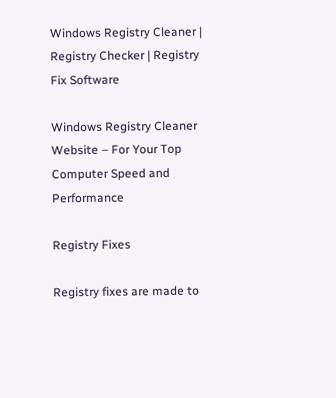Windows Registry Cleaner | Registry Checker | Registry Fix Software

Windows Registry Cleaner Website – For Your Top Computer Speed and Performance

Registry Fixes

Registry fixes are made to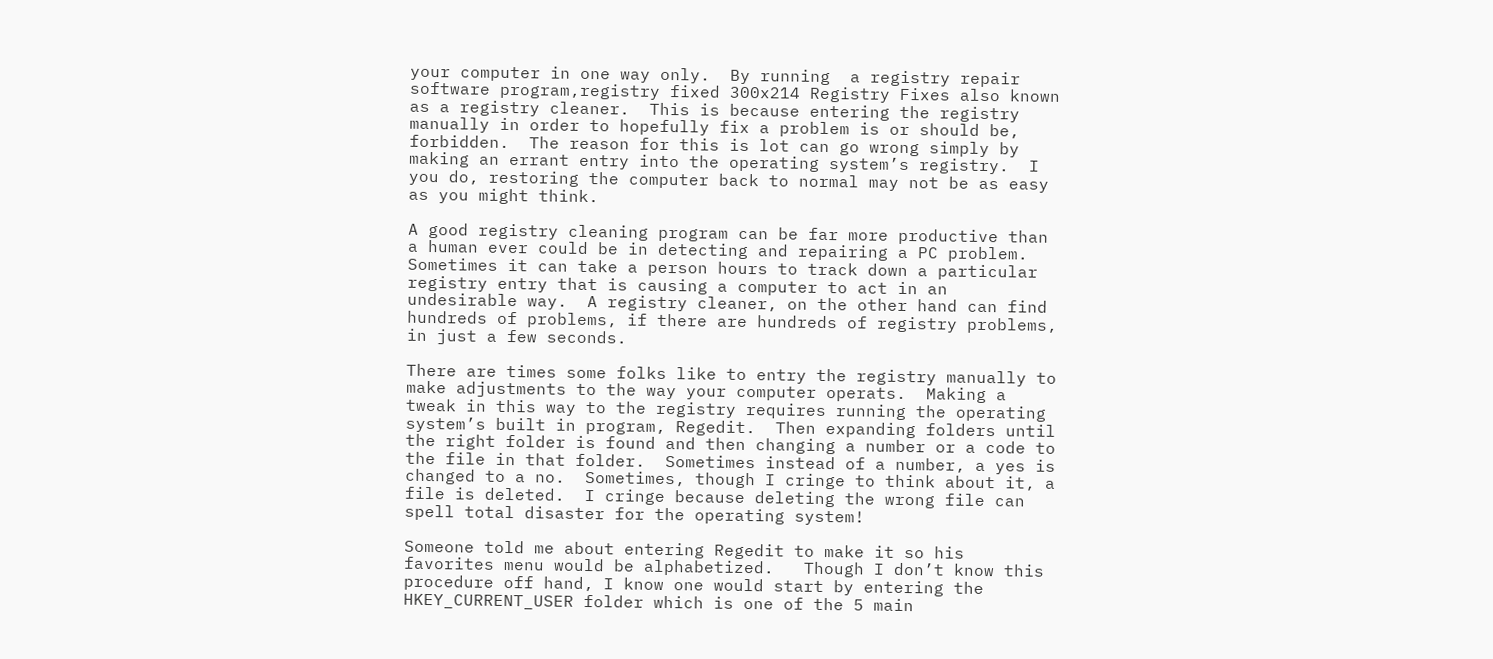your computer in one way only.  By running  a registry repair software program,registry fixed 300x214 Registry Fixes also known as a registry cleaner.  This is because entering the registry manually in order to hopefully fix a problem is or should be, forbidden.  The reason for this is lot can go wrong simply by making an errant entry into the operating system’s registry.  I you do, restoring the computer back to normal may not be as easy as you might think.

A good registry cleaning program can be far more productive than a human ever could be in detecting and repairing a PC problem.  Sometimes it can take a person hours to track down a particular registry entry that is causing a computer to act in an undesirable way.  A registry cleaner, on the other hand can find hundreds of problems, if there are hundreds of registry problems, in just a few seconds.

There are times some folks like to entry the registry manually to make adjustments to the way your computer operats.  Making a tweak in this way to the registry requires running the operating system’s built in program, Regedit.  Then expanding folders until the right folder is found and then changing a number or a code to the file in that folder.  Sometimes instead of a number, a yes is changed to a no.  Sometimes, though I cringe to think about it, a file is deleted.  I cringe because deleting the wrong file can spell total disaster for the operating system!

Someone told me about entering Regedit to make it so his favorites menu would be alphabetized.   Though I don’t know this procedure off hand, I know one would start by entering the HKEY_CURRENT_USER folder which is one of the 5 main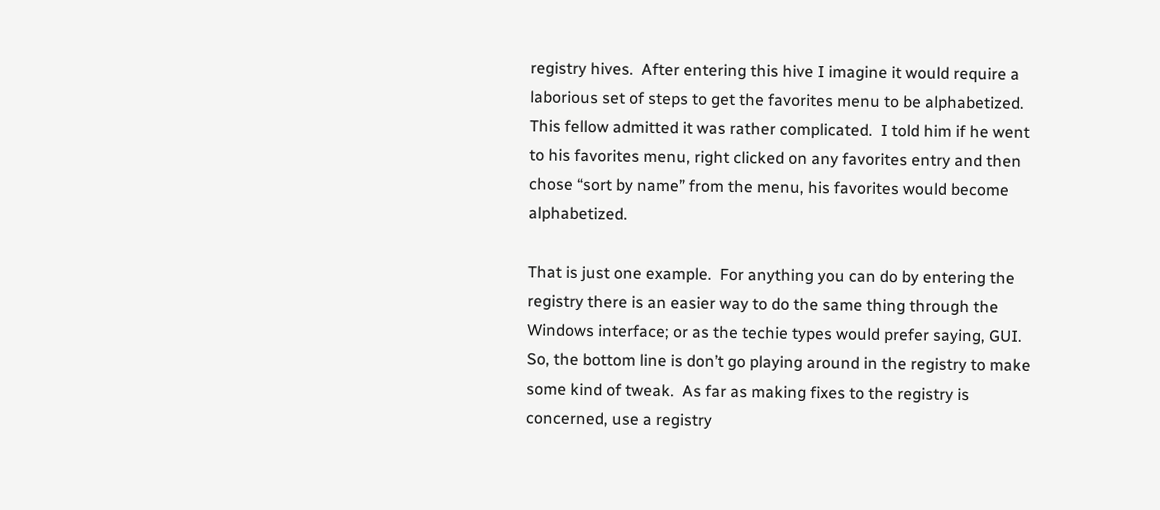registry hives.  After entering this hive I imagine it would require a laborious set of steps to get the favorites menu to be alphabetized.  This fellow admitted it was rather complicated.  I told him if he went to his favorites menu, right clicked on any favorites entry and then chose “sort by name” from the menu, his favorites would become alphabetized.

That is just one example.  For anything you can do by entering the registry there is an easier way to do the same thing through the Windows interface; or as the techie types would prefer saying, GUI.  So, the bottom line is don’t go playing around in the registry to make some kind of tweak.  As far as making fixes to the registry is concerned, use a registry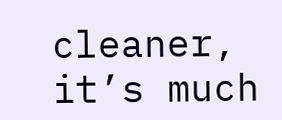cleaner, it’s much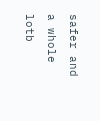safer and a whole lotb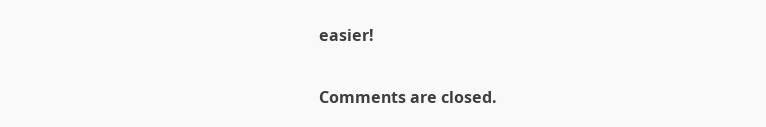easier!


Comments are closed.